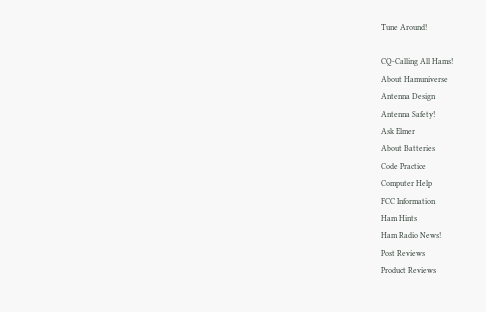Tune Around!

CQ-Calling All Hams!
About Hamuniverse
Antenna Design
Antenna Safety!
Ask Elmer
About Batteries
Code Practice
Computer Help
FCC Information
Ham Hints
Ham Radio News!
Post Reviews
Product Reviews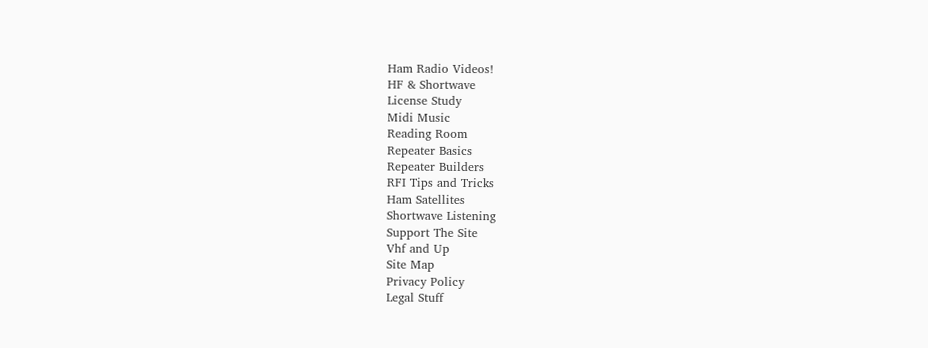Ham Radio Videos!
HF & Shortwave
License Study
Midi Music
Reading Room
Repeater Basics
Repeater Builders
RFI Tips and Tricks
Ham Satellites
Shortwave Listening
Support The Site
Vhf and Up
Site Map
Privacy Policy
Legal Stuff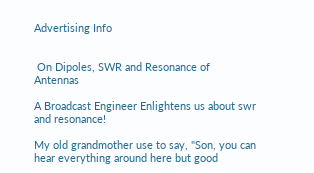Advertising Info


 On Dipoles, SWR and Resonance of Antennas

A Broadcast Engineer Enlightens us about swr and resonance!

My old grandmother use to say, "Son, you can hear everything around here but good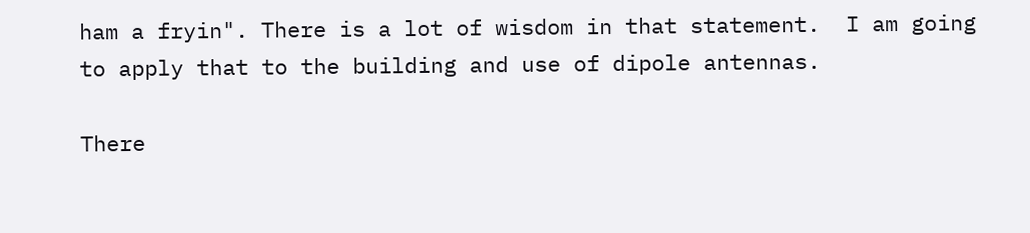ham a fryin". There is a lot of wisdom in that statement.  I am going to apply that to the building and use of dipole antennas.

There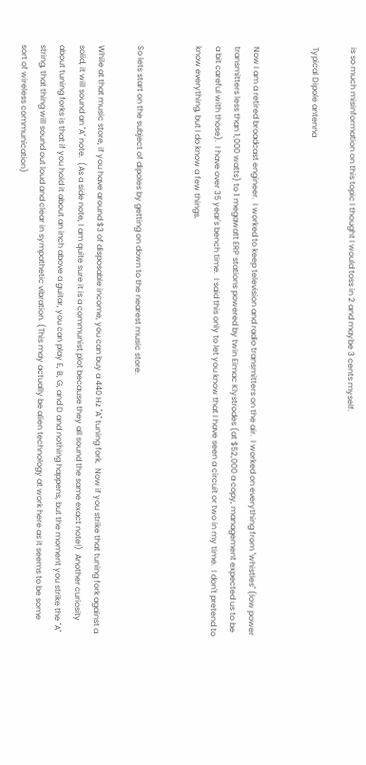is so much misinformation on this topic I thought I would toss in 2 and maybe 3 cents myself.

Typical Dipole antenna


Now I am a retired broadcast engineer.  I worked to keep television and radio transmitters on the air.  I worked on everything from "whistles" (low power transmitters less than 1,000 watts) to 1 megawatt ERP stations powered by twin Eimac Klystrodes (at $52,000 a copy, management expected us to be a bit careful with those).  I have over 35 year's bench time.  I said this only to let you know that I have seen a circuit or two in my time.  I don't pretend to know everything, but I do know a few things.


So lets start on the subject of dipoles by getting on down to the nearest music store.

While at that music store, if you have around $3 of disposable income, you can buy a 440 Hz "A" tuning fork.  Now if you strike that tuning fork against a solid, it will sound an "A" note.  (As a side note, I am quite sure it is a communist plot because they all sound the same exact note!)  Another curiosity about tuning forks is that if you hold it about an inch above a guitar, you can play E, B, G, and D and nothing happens, but the moment you strike the "A" string, that thing will sound out loud and clear in sympathetic vibration. (This may actually be alien technology at work here as it seems to be some sort of wireless communication)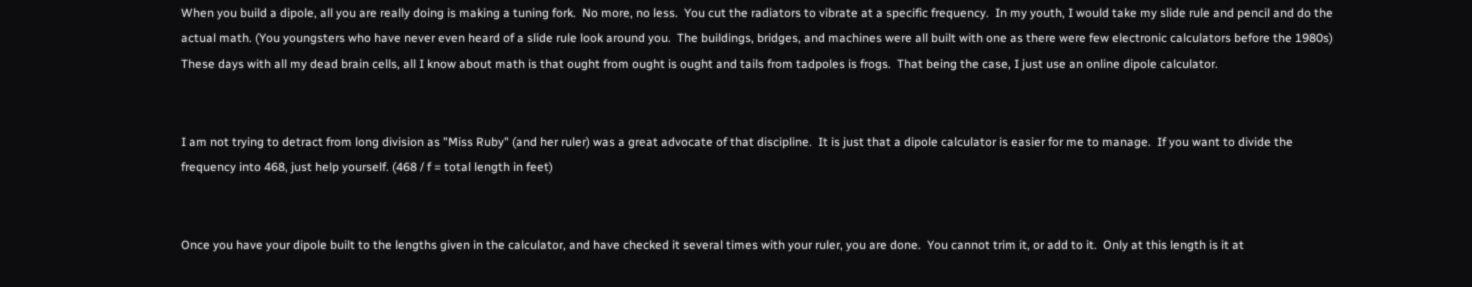When you build a dipole, all you are really doing is making a tuning fork.  No more, no less.  You cut the radiators to vibrate at a specific frequency.  In my youth, I would take my slide rule and pencil and do the actual math. (You youngsters who have never even heard of a slide rule look around you.  The buildings, bridges, and machines were all built with one as there were few electronic calculators before the 1980s)  These days with all my dead brain cells, all I know about math is that ought from ought is ought and tails from tadpoles is frogs.  That being the case, I just use an online dipole calculator.


I am not trying to detract from long division as "Miss Ruby" (and her ruler) was a great advocate of that discipline.  It is just that a dipole calculator is easier for me to manage.  If you want to divide the frequency into 468, just help yourself. (468 / f = total length in feet)


Once you have your dipole built to the lengths given in the calculator, and have checked it several times with your ruler, you are done.  You cannot trim it, or add to it.  Only at this length is it at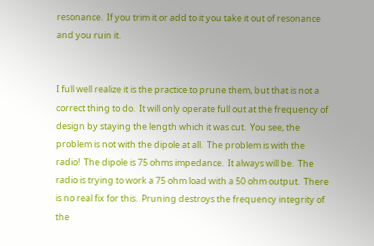resonance.  If you trim it or add to it you take it out of resonance and you ruin it.


I full well realize it is the practice to prune them, but that is not a correct thing to do.  It will only operate full out at the frequency of design by staying the length which it was cut.  You see, the problem is not with the dipole at all.  The problem is with the radio!  The dipole is 75 ohms impedance.  It always will be.  The radio is trying to work a 75 ohm load with a 50 ohm output.  There is no real fix for this.  Pruning destroys the frequency integrity of the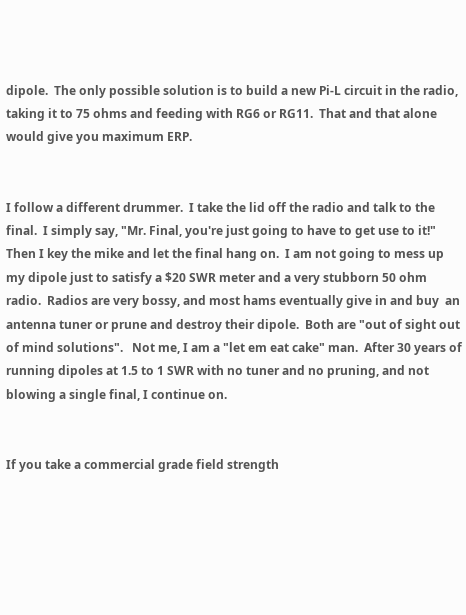dipole.  The only possible solution is to build a new Pi-L circuit in the radio, taking it to 75 ohms and feeding with RG6 or RG11.  That and that alone would give you maximum ERP.


I follow a different drummer.  I take the lid off the radio and talk to the final.  I simply say, "Mr. Final, you're just going to have to get use to it!"   Then I key the mike and let the final hang on.  I am not going to mess up my dipole just to satisfy a $20 SWR meter and a very stubborn 50 ohm radio.  Radios are very bossy, and most hams eventually give in and buy  an antenna tuner or prune and destroy their dipole.  Both are "out of sight out of mind solutions".   Not me, I am a "let em eat cake" man.  After 30 years of running dipoles at 1.5 to 1 SWR with no tuner and no pruning, and not blowing a single final, I continue on.


If you take a commercial grade field strength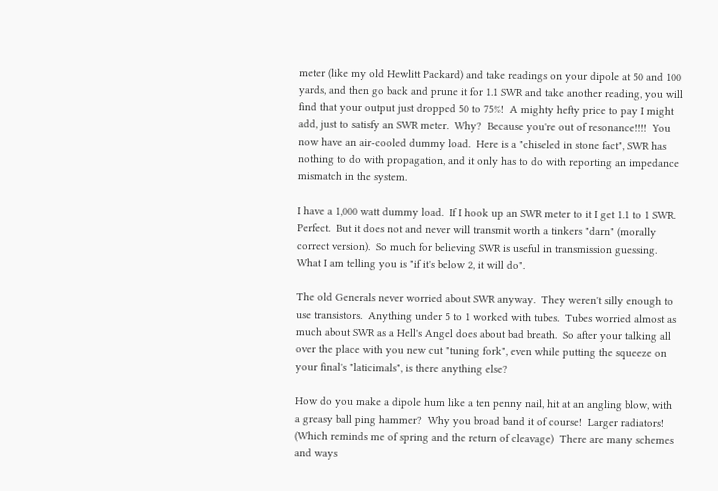meter (like my old Hewlitt Packard) and take readings on your dipole at 50 and 100 yards, and then go back and prune it for 1.1 SWR and take another reading, you will find that your output just dropped 50 to 75%!  A mighty hefty price to pay I might add, just to satisfy an SWR meter.  Why?  Because you're out of resonance!!!!  You now have an air-cooled dummy load.  Here is a "chiseled in stone fact", SWR has nothing to do with propagation, and it only has to do with reporting an impedance mismatch in the system.

I have a 1,000 watt dummy load.  If I hook up an SWR meter to it I get 1.1 to 1 SWR.  Perfect.  But it does not and never will transmit worth a tinkers "darn" (morally correct version).  So much for believing SWR is useful in transmission guessing.  What I am telling you is "if it's below 2, it will do".

The old Generals never worried about SWR anyway.  They weren't silly enough to use transistors.  Anything under 5 to 1 worked with tubes.  Tubes worried almost as much about SWR as a Hell's Angel does about bad breath.  So after your talking all over the place with you new cut "tuning fork", even while putting the squeeze on your final's "laticimals", is there anything else?

How do you make a dipole hum like a ten penny nail, hit at an angling blow, with a greasy ball ping hammer?  Why you broad band it of course!  Larger radiators!  (Which reminds me of spring and the return of cleavage)  There are many schemes and ways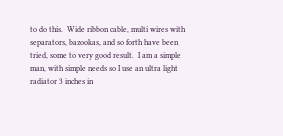to do this.  Wide ribbon cable, multi wires with separators, bazookas, and so forth have been tried, some to very good result.  I am a simple man, with simple needs so I use an ultra light radiator 3 inches in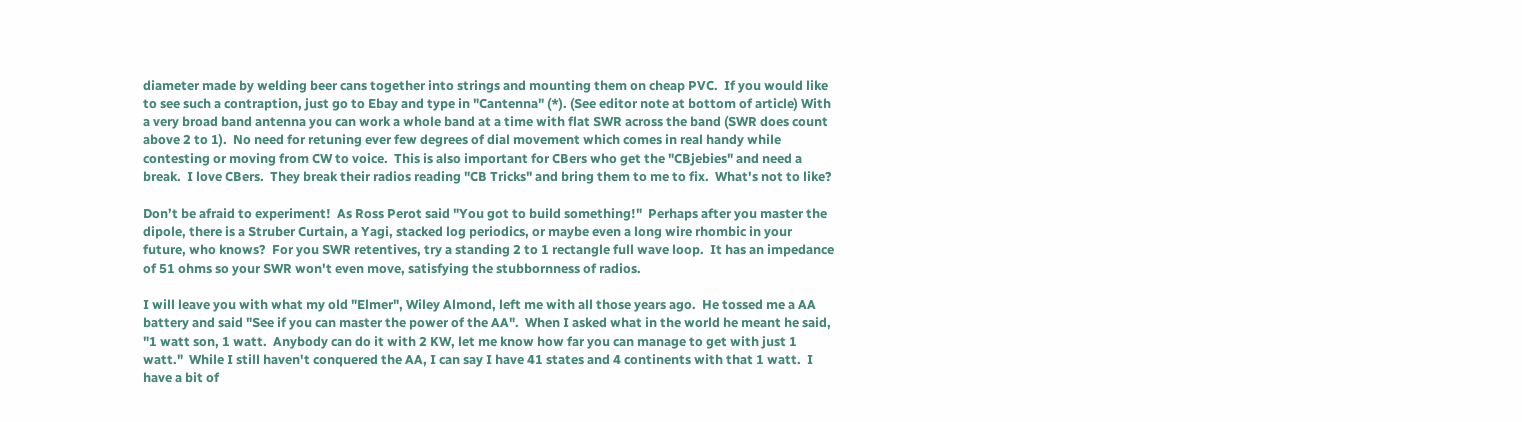diameter made by welding beer cans together into strings and mounting them on cheap PVC.  If you would like to see such a contraption, just go to Ebay and type in "Cantenna" (*). (See editor note at bottom of article) With a very broad band antenna you can work a whole band at a time with flat SWR across the band (SWR does count above 2 to 1).  No need for retuning ever few degrees of dial movement which comes in real handy while contesting or moving from CW to voice.  This is also important for CBers who get the "CBjebies" and need a break.  I love CBers.  They break their radios reading "CB Tricks" and bring them to me to fix.  What's not to like?

Don’t be afraid to experiment!  As Ross Perot said "You got to build something!"  Perhaps after you master the dipole, there is a Struber Curtain, a Yagi, stacked log periodics, or maybe even a long wire rhombic in your future, who knows?  For you SWR retentives, try a standing 2 to 1 rectangle full wave loop.  It has an impedance of 51 ohms so your SWR won't even move, satisfying the stubbornness of radios.

I will leave you with what my old "Elmer", Wiley Almond, left me with all those years ago.  He tossed me a AA battery and said "See if you can master the power of the AA".  When I asked what in the world he meant he said, "1 watt son, 1 watt.  Anybody can do it with 2 KW, let me know how far you can manage to get with just 1 watt."  While I still haven't conquered the AA, I can say I have 41 states and 4 continents with that 1 watt.  I have a bit of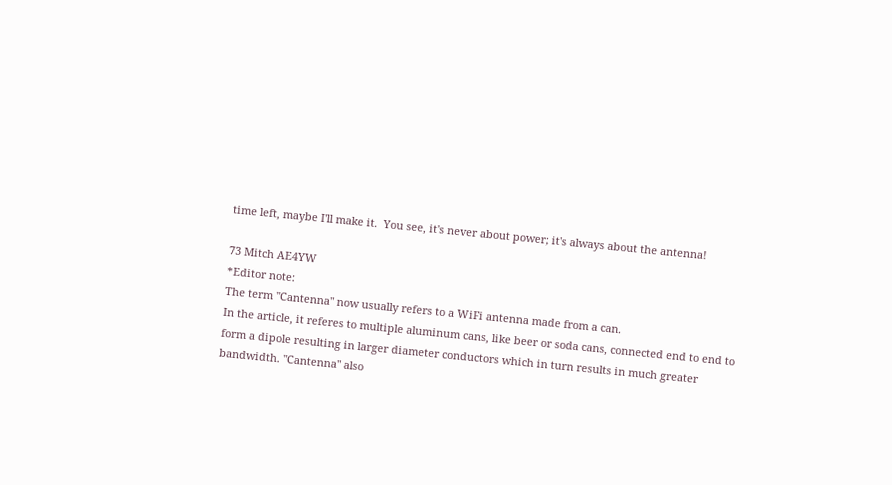time left, maybe I'll make it.  You see, it's never about power; it's always about the antenna!

73 Mitch AE4YW
*Editor note:
The term "Cantenna" now usually refers to a WiFi antenna made from a can.
In the article, it referes to multiple aluminum cans, like beer or soda cans, connected end to end to form a dipole resulting in larger diameter conductors which in turn results in much greater bandwidth. "Cantenna" also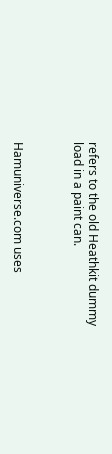refers to the old Heathkit dummy load in a paint can.



Hamuniverse.com uses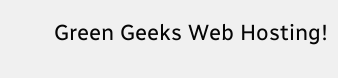Green Geeks Web Hosting!